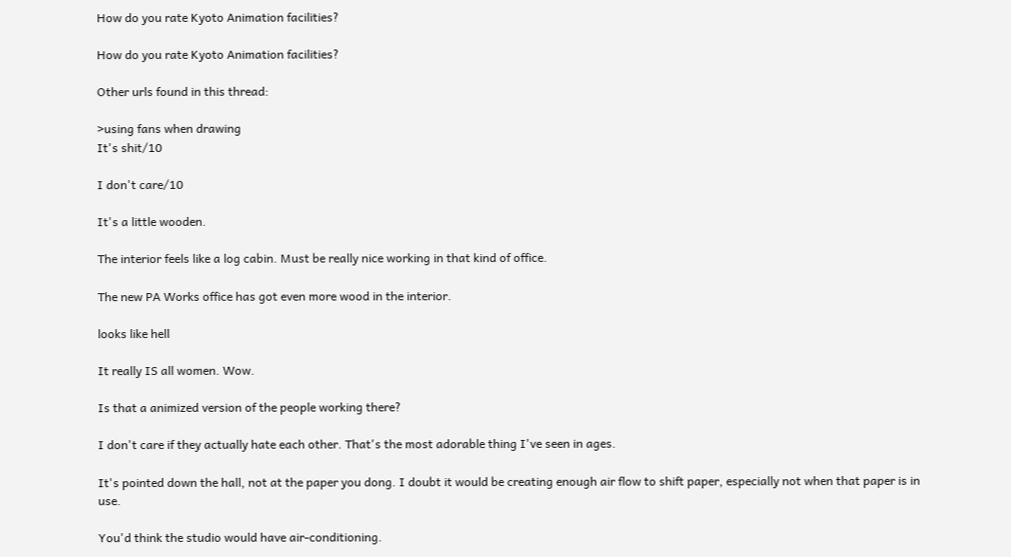How do you rate Kyoto Animation facilities?

How do you rate Kyoto Animation facilities?

Other urls found in this thread:

>using fans when drawing
It's shit/10

I don't care/10

It's a little wooden.

The interior feels like a log cabin. Must be really nice working in that kind of office.

The new PA Works office has got even more wood in the interior.

looks like hell

It really IS all women. Wow.

Is that a animized version of the people working there?

I don't care if they actually hate each other. That's the most adorable thing I've seen in ages.

It's pointed down the hall, not at the paper you dong. I doubt it would be creating enough air flow to shift paper, especially not when that paper is in use.

You'd think the studio would have air-conditioning.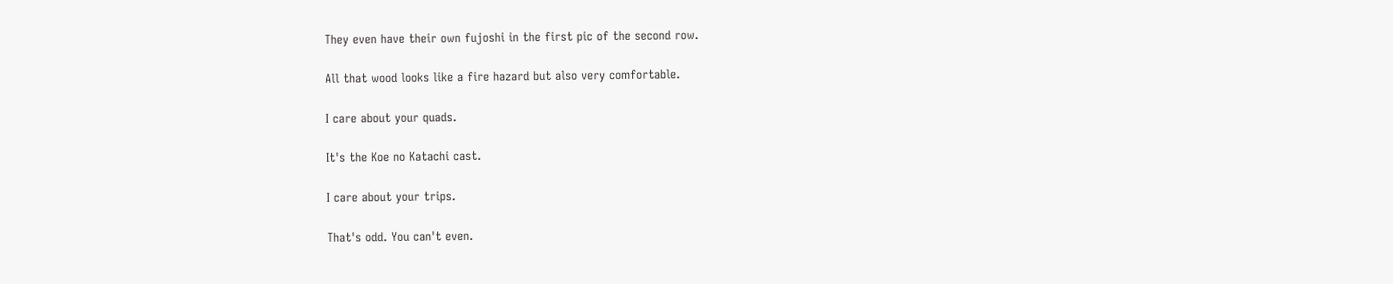They even have their own fujoshi in the first pic of the second row.

All that wood looks like a fire hazard but also very comfortable.

I care about your quads.

It's the Koe no Katachi cast.

I care about your trips.

That's odd. You can't even.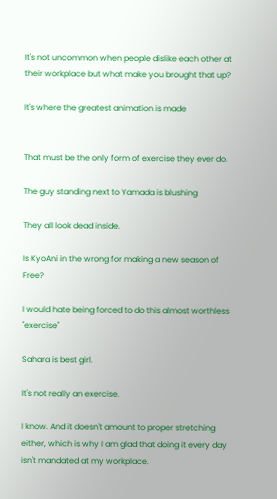It's not uncommon when people dislike each other at their workplace but what make you brought that up?

It's where the greatest animation is made


That must be the only form of exercise they ever do.

The guy standing next to Yamada is blushing

They all look dead inside.

Is KyoAni in the wrong for making a new season of Free?

I would hate being forced to do this almost worthless "exercise"

Sahara is best girl.

It's not really an exercise.

I know. And it doesn't amount to proper stretching either, which is why I am glad that doing it every day isn't mandated at my workplace.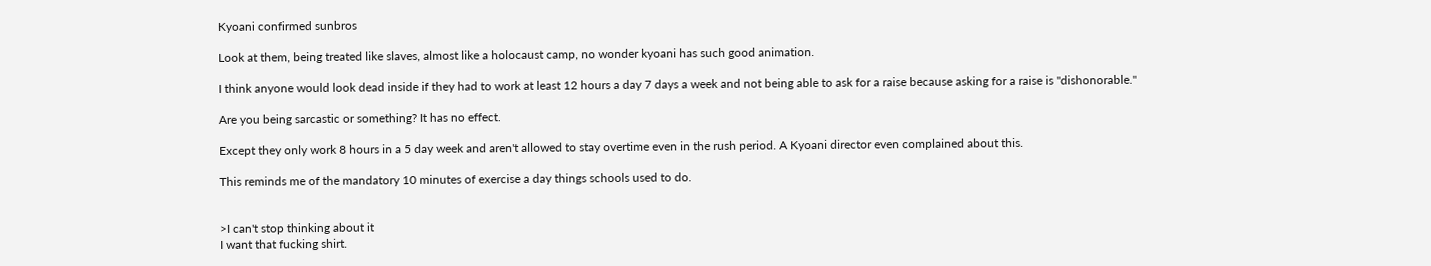Kyoani confirmed sunbros

Look at them, being treated like slaves, almost like a holocaust camp, no wonder kyoani has such good animation.

I think anyone would look dead inside if they had to work at least 12 hours a day 7 days a week and not being able to ask for a raise because asking for a raise is "dishonorable."

Are you being sarcastic or something? It has no effect.

Except they only work 8 hours in a 5 day week and aren't allowed to stay overtime even in the rush period. A Kyoani director even complained about this.

This reminds me of the mandatory 10 minutes of exercise a day things schools used to do.


>I can't stop thinking about it
I want that fucking shirt.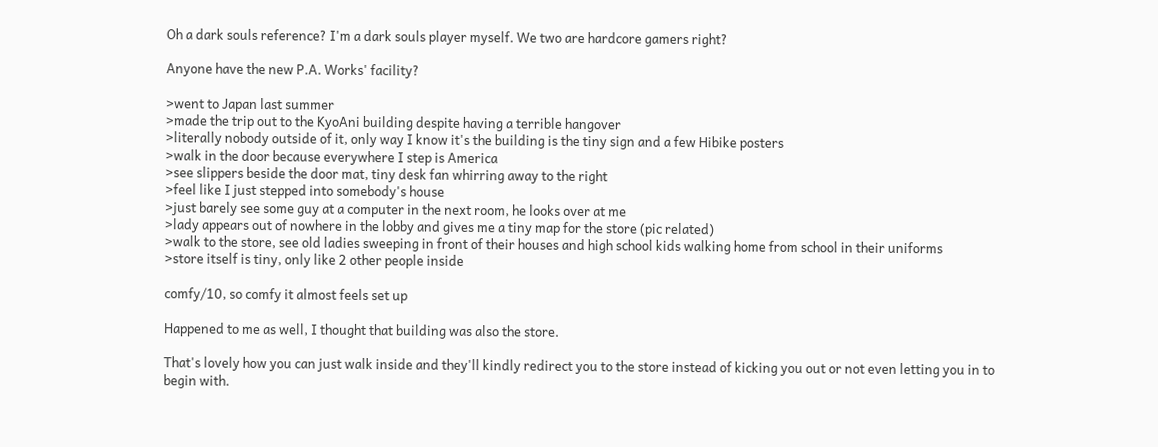Oh a dark souls reference? I'm a dark souls player myself. We two are hardcore gamers right?

Anyone have the new P.A. Works' facility?

>went to Japan last summer
>made the trip out to the KyoAni building despite having a terrible hangover
>literally nobody outside of it, only way I know it's the building is the tiny sign and a few Hibike posters
>walk in the door because everywhere I step is America
>see slippers beside the door mat, tiny desk fan whirring away to the right
>feel like I just stepped into somebody's house
>just barely see some guy at a computer in the next room, he looks over at me
>lady appears out of nowhere in the lobby and gives me a tiny map for the store (pic related)
>walk to the store, see old ladies sweeping in front of their houses and high school kids walking home from school in their uniforms
>store itself is tiny, only like 2 other people inside

comfy/10, so comfy it almost feels set up

Happened to me as well, I thought that building was also the store.

That's lovely how you can just walk inside and they'll kindly redirect you to the store instead of kicking you out or not even letting you in to begin with.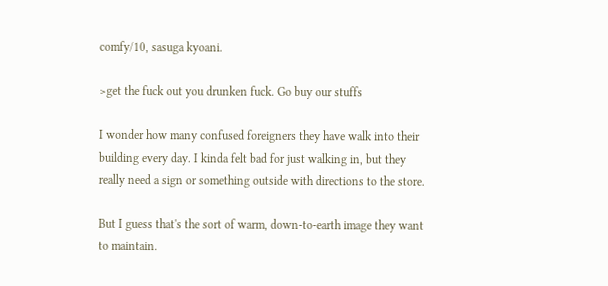comfy/10, sasuga kyoani.

>get the fuck out you drunken fuck. Go buy our stuffs

I wonder how many confused foreigners they have walk into their building every day. I kinda felt bad for just walking in, but they really need a sign or something outside with directions to the store.

But I guess that's the sort of warm, down-to-earth image they want to maintain.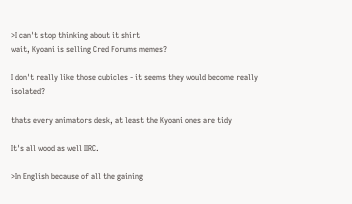>I can't stop thinking about it shirt
wait, Kyoani is selling Cred Forums memes?

I don't really like those cubicles - it seems they would become really isolated?

thats every animators desk, at least the Kyoani ones are tidy

It's all wood as well IIRC.

>In English because of all the gaining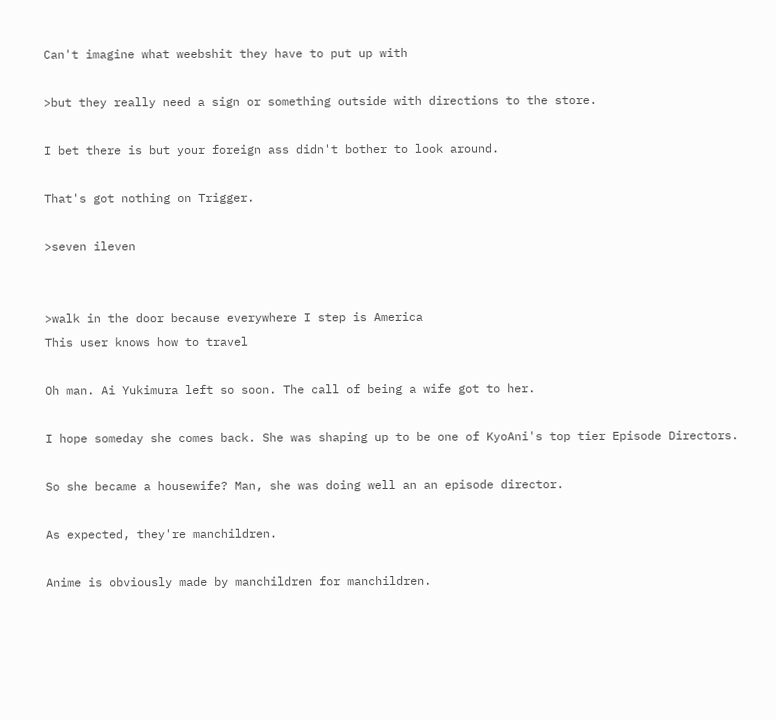Can't imagine what weebshit they have to put up with

>but they really need a sign or something outside with directions to the store.

I bet there is but your foreign ass didn't bother to look around.

That's got nothing on Trigger.

>seven ileven


>walk in the door because everywhere I step is America
This user knows how to travel

Oh man. Ai Yukimura left so soon. The call of being a wife got to her.

I hope someday she comes back. She was shaping up to be one of KyoAni's top tier Episode Directors.

So she became a housewife? Man, she was doing well an an episode director.

As expected, they're manchildren.

Anime is obviously made by manchildren for manchildren.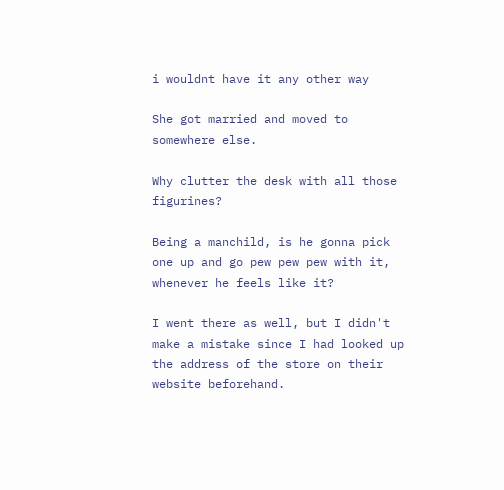i wouldnt have it any other way

She got married and moved to somewhere else.

Why clutter the desk with all those figurines?

Being a manchild, is he gonna pick one up and go pew pew pew with it, whenever he feels like it?

I went there as well, but I didn't make a mistake since I had looked up the address of the store on their website beforehand.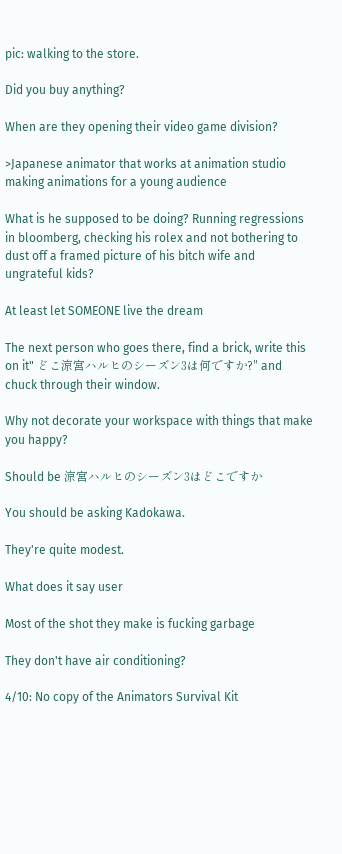pic: walking to the store.

Did you buy anything?

When are they opening their video game division?

>Japanese animator that works at animation studio making animations for a young audience

What is he supposed to be doing? Running regressions in bloomberg, checking his rolex and not bothering to dust off a framed picture of his bitch wife and ungrateful kids?

At least let SOMEONE live the dream

The next person who goes there, find a brick, write this on it" どこ涼宮ハルヒのシーズン3は何ですか?" and chuck through their window.

Why not decorate your workspace with things that make you happy?

Should be 涼宮ハルヒのシーズン3はどこですか

You should be asking Kadokawa.

They're quite modest.

What does it say user

Most of the shot they make is fucking garbage

They don't have air conditioning?

4/10: No copy of the Animators Survival Kit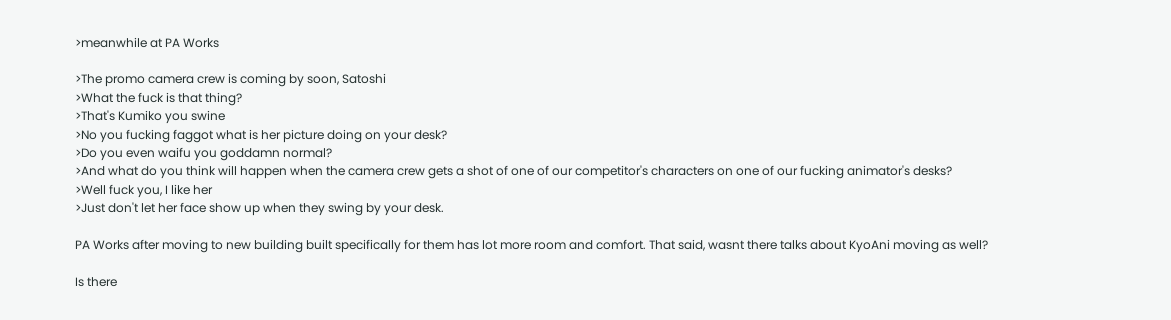>meanwhile at PA Works

>The promo camera crew is coming by soon, Satoshi
>What the fuck is that thing?
>That's Kumiko you swine
>No you fucking faggot what is her picture doing on your desk?
>Do you even waifu you goddamn normal?
>And what do you think will happen when the camera crew gets a shot of one of our competitor's characters on one of our fucking animator's desks?
>Well fuck you, I like her
>Just don't let her face show up when they swing by your desk.

PA Works after moving to new building built specifically for them has lot more room and comfort. That said, wasnt there talks about KyoAni moving as well?

Is there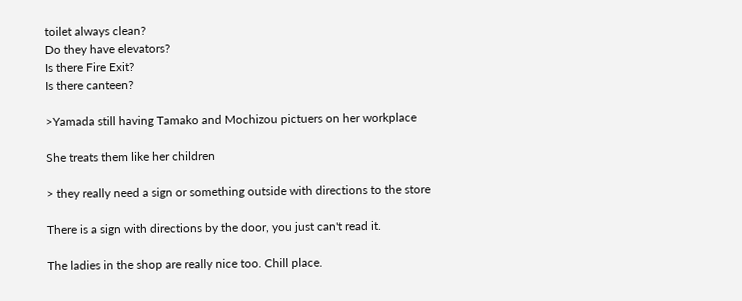toilet always clean?
Do they have elevators?
Is there Fire Exit?
Is there canteen?

>Yamada still having Tamako and Mochizou pictuers on her workplace

She treats them like her children

> they really need a sign or something outside with directions to the store

There is a sign with directions by the door, you just can't read it.

The ladies in the shop are really nice too. Chill place.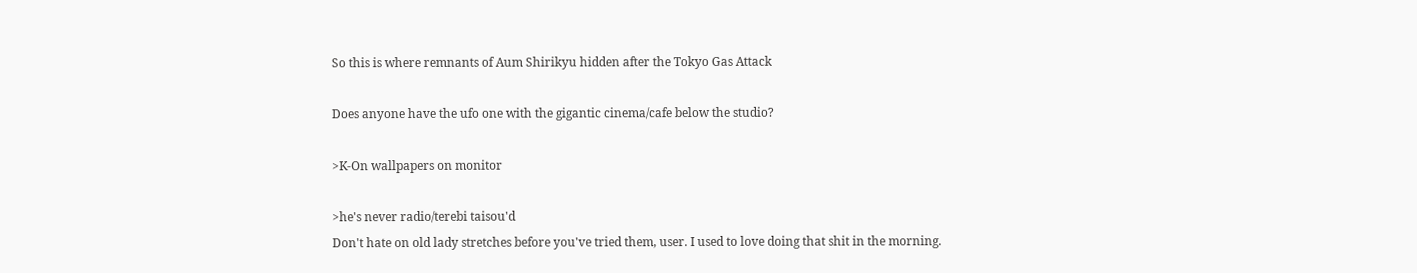So this is where remnants of Aum Shirikyu hidden after the Tokyo Gas Attack

Does anyone have the ufo one with the gigantic cinema/cafe below the studio?

>K-On wallpapers on monitor

>he's never radio/terebi taisou'd
Don't hate on old lady stretches before you've tried them, user. I used to love doing that shit in the morning.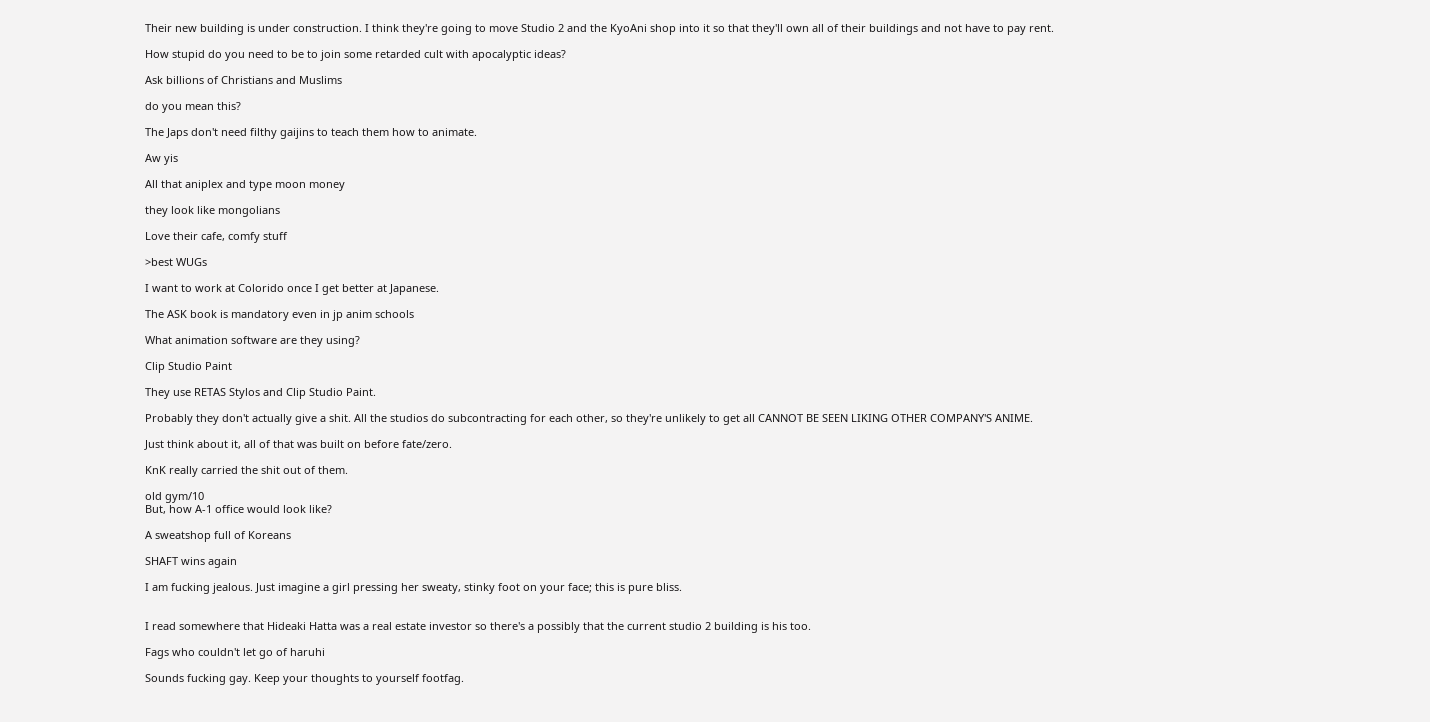Their new building is under construction. I think they're going to move Studio 2 and the KyoAni shop into it so that they'll own all of their buildings and not have to pay rent.

How stupid do you need to be to join some retarded cult with apocalyptic ideas?

Ask billions of Christians and Muslims

do you mean this?

The Japs don't need filthy gaijins to teach them how to animate.

Aw yis

All that aniplex and type moon money

they look like mongolians

Love their cafe, comfy stuff

>best WUGs

I want to work at Colorido once I get better at Japanese.

The ASK book is mandatory even in jp anim schools

What animation software are they using?

Clip Studio Paint

They use RETAS Stylos and Clip Studio Paint.

Probably they don't actually give a shit. All the studios do subcontracting for each other, so they're unlikely to get all CANNOT BE SEEN LIKING OTHER COMPANY'S ANIME.

Just think about it, all of that was built on before fate/zero.

KnK really carried the shit out of them.

old gym/10
But, how A-1 office would look like?

A sweatshop full of Koreans

SHAFT wins again

I am fucking jealous. Just imagine a girl pressing her sweaty, stinky foot on your face; this is pure bliss.


I read somewhere that Hideaki Hatta was a real estate investor so there's a possibly that the current studio 2 building is his too.

Fags who couldn't let go of haruhi

Sounds fucking gay. Keep your thoughts to yourself footfag.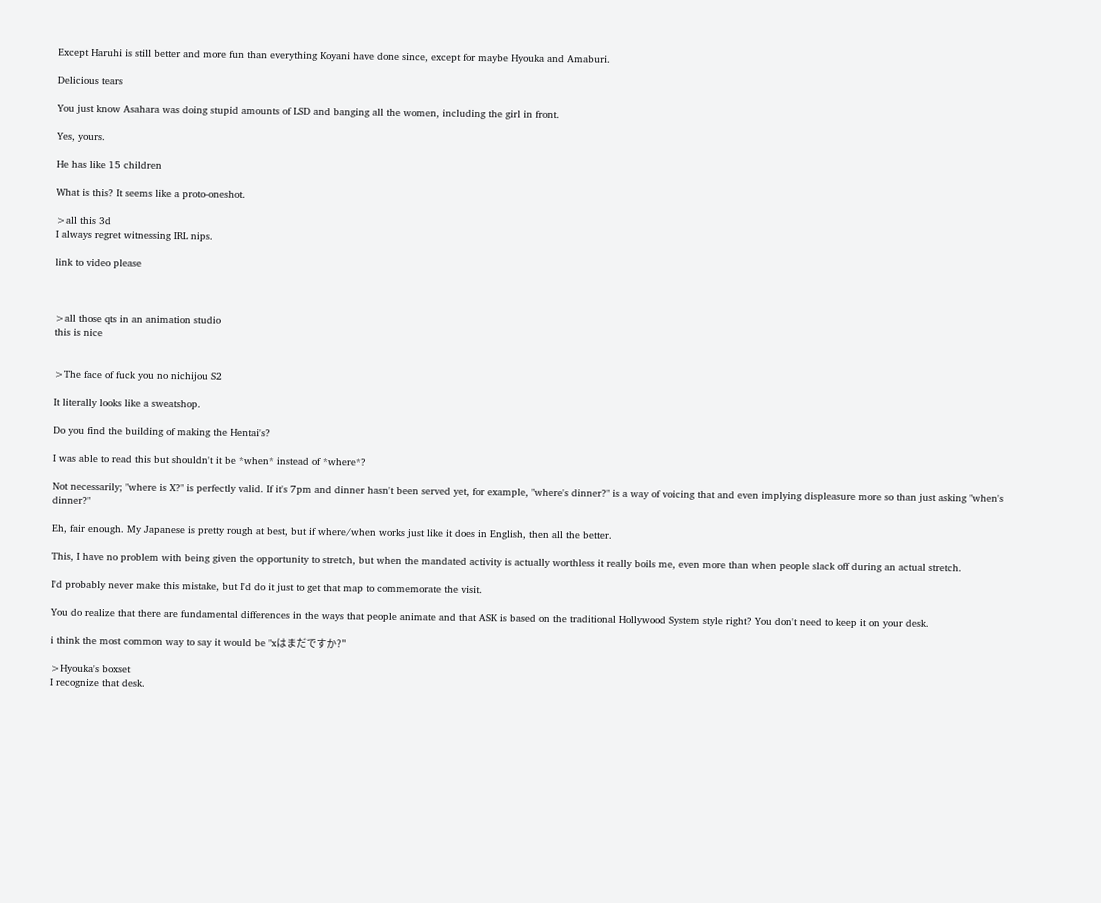Except Haruhi is still better and more fun than everything Koyani have done since, except for maybe Hyouka and Amaburi.

Delicious tears

You just know Asahara was doing stupid amounts of LSD and banging all the women, including the girl in front.

Yes, yours.

He has like 15 children

What is this? It seems like a proto-oneshot.

>all this 3d
I always regret witnessing IRL nips.

link to video please



>all those qts in an animation studio
this is nice


>The face of fuck you no nichijou S2

It literally looks like a sweatshop.

Do you find the building of making the Hentai's?

I was able to read this but shouldn't it be *when* instead of *where*?

Not necessarily; "where is X?" is perfectly valid. If it's 7pm and dinner hasn't been served yet, for example, "where's dinner?" is a way of voicing that and even implying displeasure more so than just asking "when's dinner?"

Eh, fair enough. My Japanese is pretty rough at best, but if where/when works just like it does in English, then all the better.

This, I have no problem with being given the opportunity to stretch, but when the mandated activity is actually worthless it really boils me, even more than when people slack off during an actual stretch.

I'd probably never make this mistake, but I'd do it just to get that map to commemorate the visit.

You do realize that there are fundamental differences in the ways that people animate and that ASK is based on the traditional Hollywood System style right? You don't need to keep it on your desk.

i think the most common way to say it would be "xはまだですか?"

>Hyouka's boxset
I recognize that desk.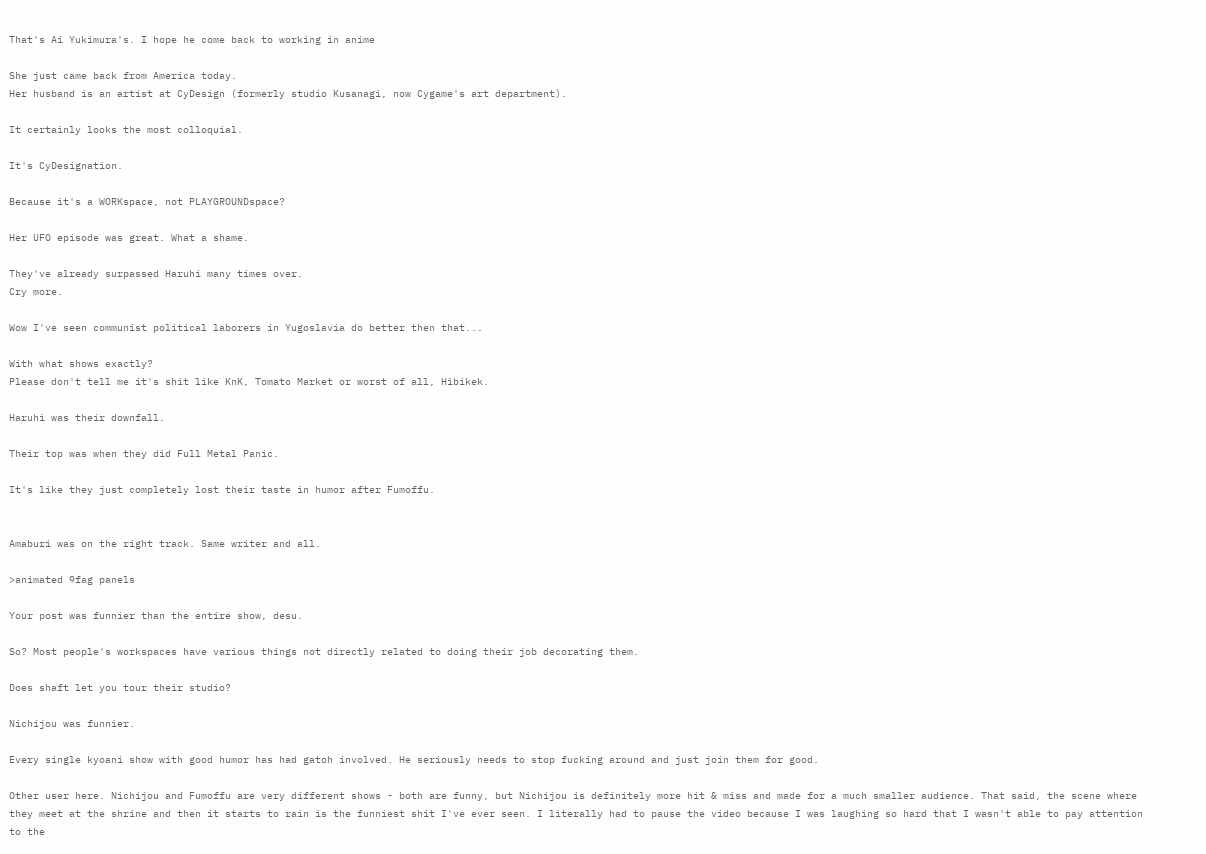That's Ai Yukimura's. I hope he come back to working in anime

She just came back from America today.
Her husband is an artist at CyDesign (formerly studio Kusanagi, now Cygame's art department).

It certainly looks the most colloquial.

It's CyDesignation.

Because it's a WORKspace, not PLAYGROUNDspace?

Her UFO episode was great. What a shame.

They've already surpassed Haruhi many times over.
Cry more.

Wow I've seen communist political laborers in Yugoslavia do better then that...

With what shows exactly?
Please don't tell me it's shit like KnK, Tomato Market or worst of all, Hibikek.

Haruhi was their downfall.

Their top was when they did Full Metal Panic.

It's like they just completely lost their taste in humor after Fumoffu.


Amaburi was on the right track. Same writer and all.

>animated 9fag panels

Your post was funnier than the entire show, desu.

So? Most people's workspaces have various things not directly related to doing their job decorating them.

Does shaft let you tour their studio?

Nichijou was funnier.

Every single kyoani show with good humor has had gatoh involved. He seriously needs to stop fucking around and just join them for good.

Other user here. Nichijou and Fumoffu are very different shows - both are funny, but Nichijou is definitely more hit & miss and made for a much smaller audience. That said, the scene where they meet at the shrine and then it starts to rain is the funniest shit I've ever seen. I literally had to pause the video because I was laughing so hard that I wasn't able to pay attention to the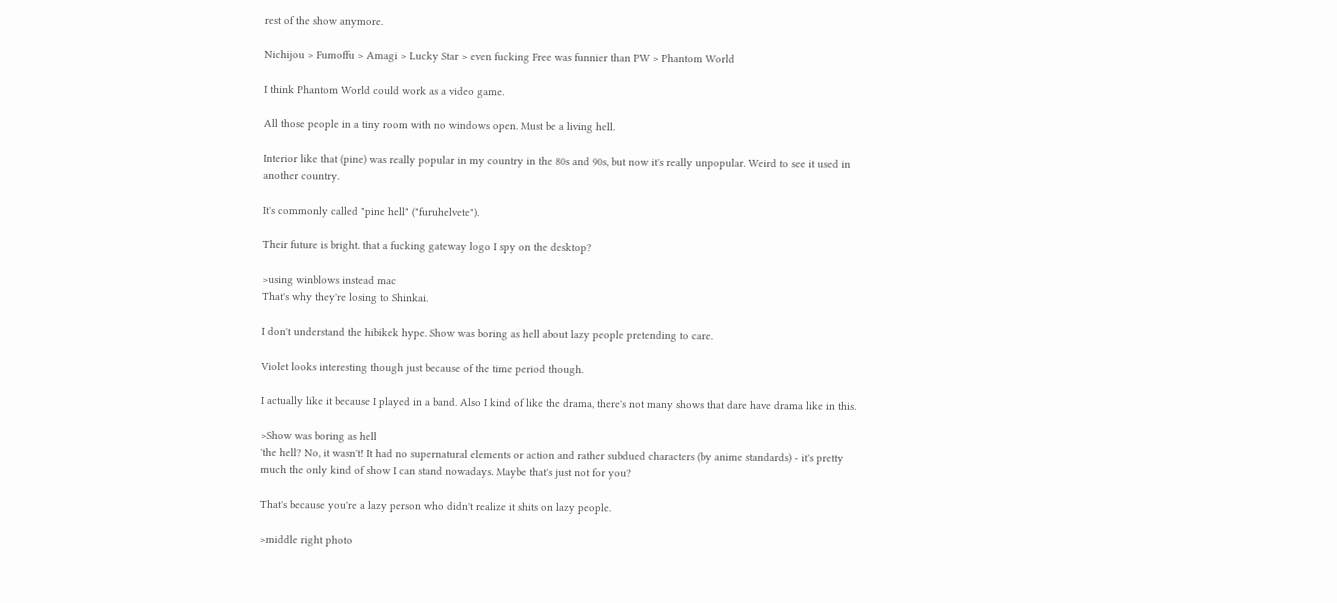rest of the show anymore.

Nichijou > Fumoffu > Amagi > Lucky Star > even fucking Free was funnier than PW > Phantom World

I think Phantom World could work as a video game.

All those people in a tiny room with no windows open. Must be a living hell.

Interior like that (pine) was really popular in my country in the 80s and 90s, but now it's really unpopular. Weird to see it used in another country.

It's commonly called "pine hell" ("furuhelvete").

Their future is bright. that a fucking gateway logo I spy on the desktop?

>using winblows instead mac
That's why they're losing to Shinkai.

I don't understand the hibikek hype. Show was boring as hell about lazy people pretending to care.

Violet looks interesting though just because of the time period though.

I actually like it because I played in a band. Also I kind of like the drama, there's not many shows that dare have drama like in this.

>Show was boring as hell
'the hell? No, it wasn't! It had no supernatural elements or action and rather subdued characters (by anime standards) - it's pretty much the only kind of show I can stand nowadays. Maybe that's just not for you?

That's because you're a lazy person who didn't realize it shits on lazy people.

>middle right photo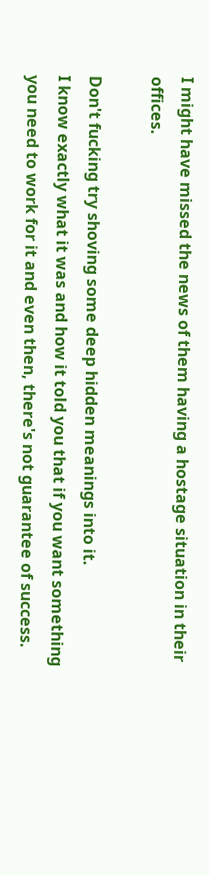I might have missed the news of them having a hostage situation in their offices.

Don't fucking try shoving some deep hidden meanings into it.
I know exactly what it was and how it told you that if you want something you need to work for it and even then, there's not guarantee of success.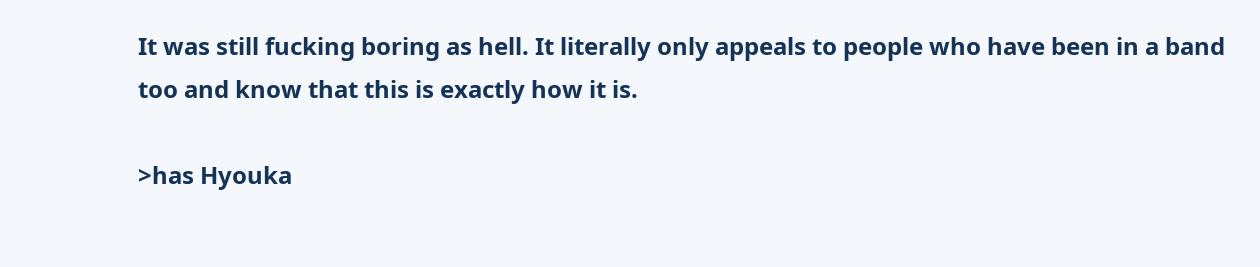It was still fucking boring as hell. It literally only appeals to people who have been in a band too and know that this is exactly how it is.

>has Hyouka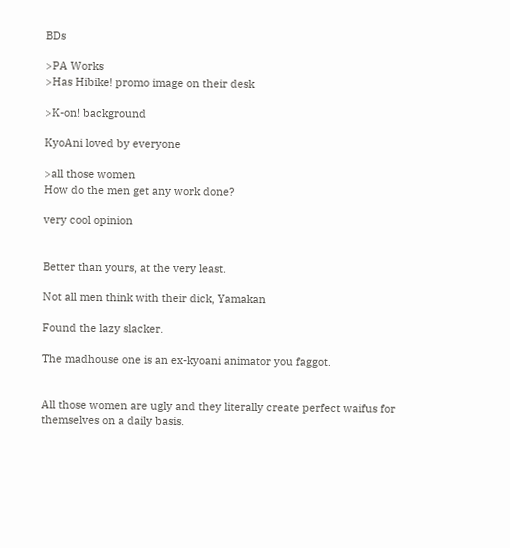BDs

>PA Works
>Has Hibike! promo image on their desk

>K-on! background

KyoAni loved by everyone

>all those women
How do the men get any work done?

very cool opinion


Better than yours, at the very least.

Not all men think with their dick, Yamakan

Found the lazy slacker.

The madhouse one is an ex-kyoani animator you faggot.


All those women are ugly and they literally create perfect waifus for themselves on a daily basis.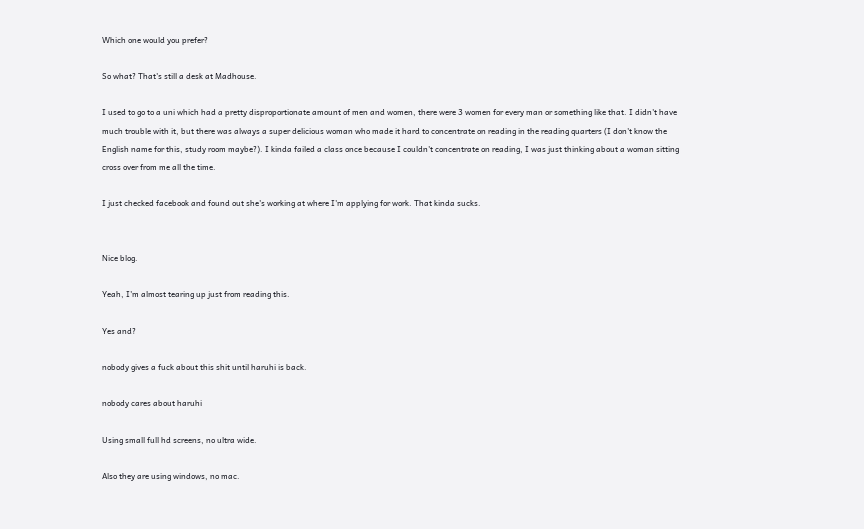Which one would you prefer?

So what? That's still a desk at Madhouse.

I used to go to a uni which had a pretty disproportionate amount of men and women, there were 3 women for every man or something like that. I didn't have much trouble with it, but there was always a super delicious woman who made it hard to concentrate on reading in the reading quarters (I don't know the English name for this, study room maybe?). I kinda failed a class once because I couldn't concentrate on reading, I was just thinking about a woman sitting cross over from me all the time.

I just checked facebook and found out she's working at where I'm applying for work. That kinda sucks.


Nice blog.

Yeah, I'm almost tearing up just from reading this.

Yes and?

nobody gives a fuck about this shit until haruhi is back.

nobody cares about haruhi

Using small full hd screens, no ultra wide.

Also they are using windows, no mac.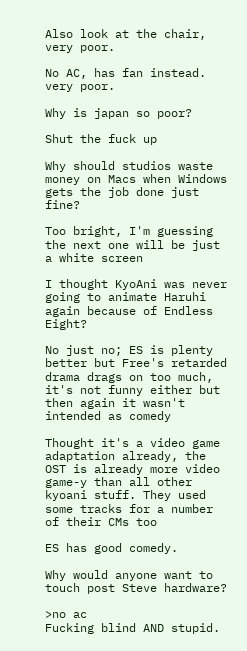Also look at the chair, very poor.

No AC, has fan instead. very poor.

Why is japan so poor?

Shut the fuck up

Why should studios waste money on Macs when Windows gets the job done just fine?

Too bright, I'm guessing the next one will be just a white screen

I thought KyoAni was never going to animate Haruhi again because of Endless Eight?

No just no; ES is plenty better but Free's retarded drama drags on too much, it's not funny either but then again it wasn't intended as comedy

Thought it's a video game adaptation already, the OST is already more video game-y than all other kyoani stuff. They used some tracks for a number of their CMs too

ES has good comedy.

Why would anyone want to touch post Steve hardware?

>no ac
Fucking blind AND stupid.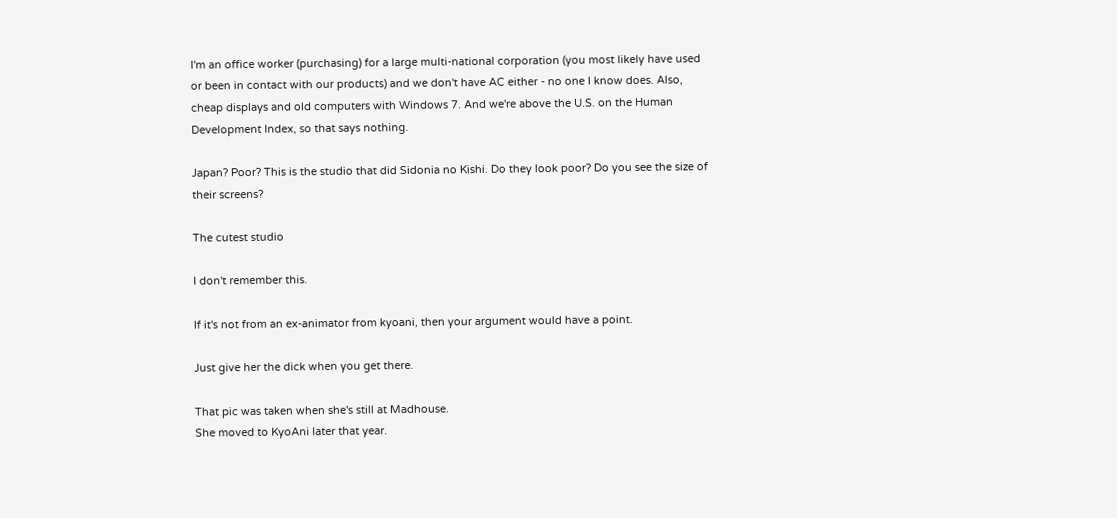I'm an office worker (purchasing) for a large multi-national corporation (you most likely have used or been in contact with our products) and we don't have AC either - no one I know does. Also, cheap displays and old computers with Windows 7. And we're above the U.S. on the Human Development Index, so that says nothing.

Japan? Poor? This is the studio that did Sidonia no Kishi. Do they look poor? Do you see the size of their screens?

The cutest studio

I don't remember this.

If it's not from an ex-animator from kyoani, then your argument would have a point.

Just give her the dick when you get there.

That pic was taken when she's still at Madhouse.
She moved to KyoAni later that year.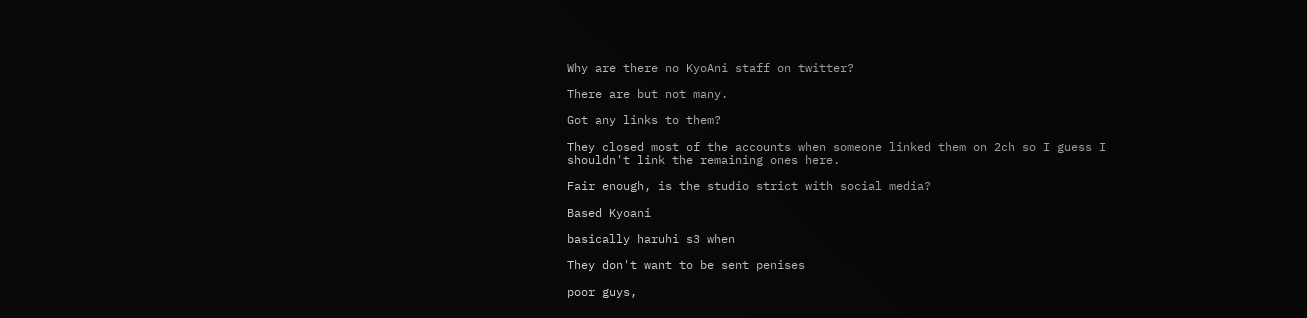Why are there no KyoAni staff on twitter?

There are but not many.

Got any links to them?

They closed most of the accounts when someone linked them on 2ch so I guess I shouldn't link the remaining ones here.

Fair enough, is the studio strict with social media?

Based Kyoani

basically haruhi s3 when

They don't want to be sent penises

poor guys,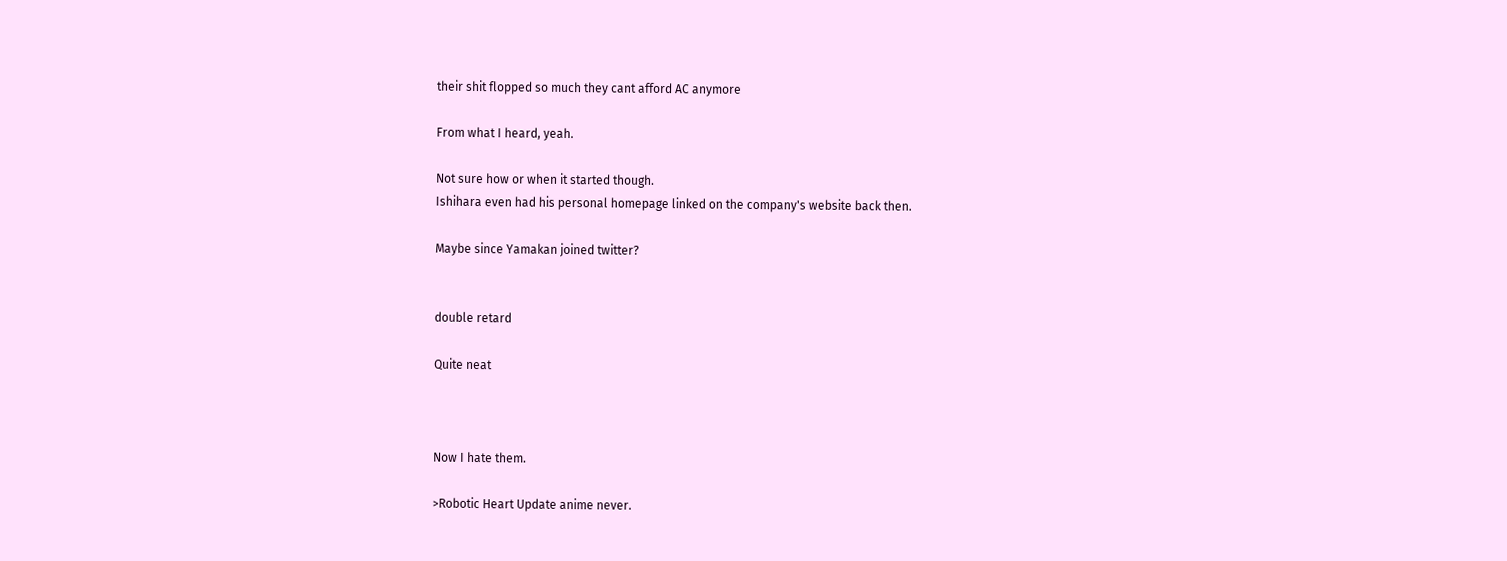their shit flopped so much they cant afford AC anymore

From what I heard, yeah.

Not sure how or when it started though.
Ishihara even had his personal homepage linked on the company's website back then.

Maybe since Yamakan joined twitter?


double retard

Quite neat



Now I hate them.

>Robotic Heart Update anime never.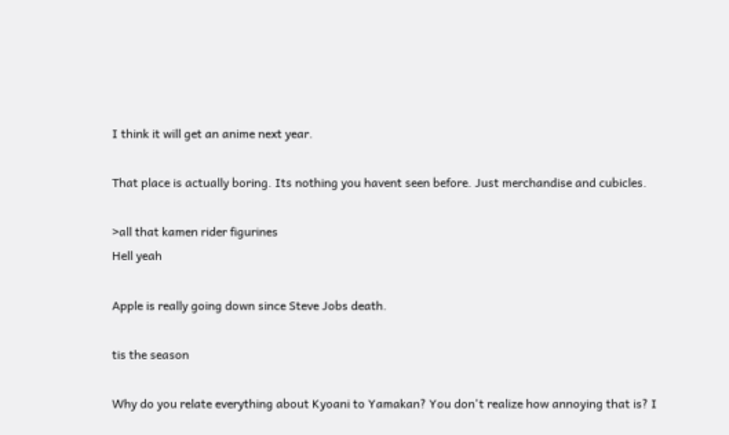I think it will get an anime next year.

That place is actually boring. Its nothing you havent seen before. Just merchandise and cubicles.

>all that kamen rider figurines
Hell yeah

Apple is really going down since Steve Jobs death.

tis the season

Why do you relate everything about Kyoani to Yamakan? You don't realize how annoying that is? I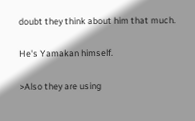doubt they think about him that much.

He's Yamakan himself.

>Also they are using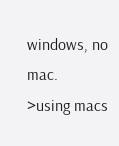windows, no mac.
>using macs